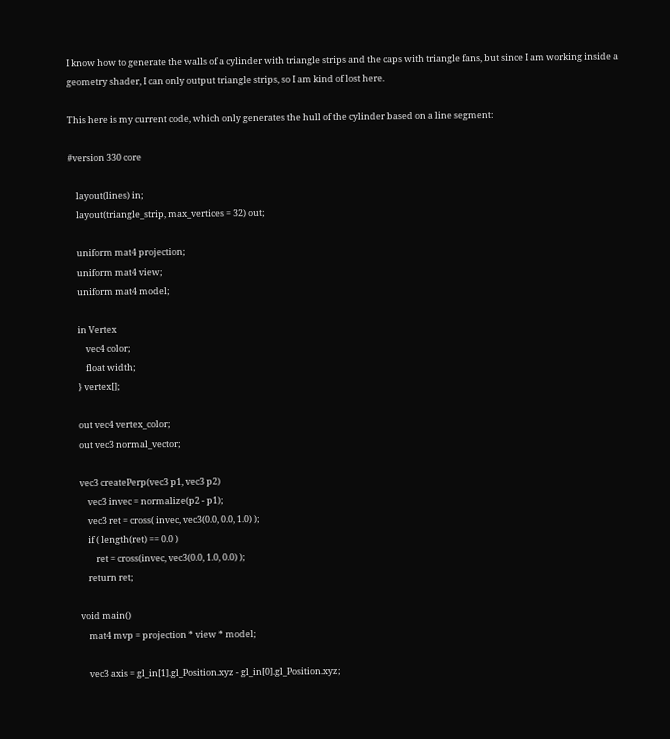I know how to generate the walls of a cylinder with triangle strips and the caps with triangle fans, but since I am working inside a geometry shader, I can only output triangle strips, so I am kind of lost here.

This here is my current code, which only generates the hull of the cylinder based on a line segment:

#version 330 core

    layout(lines) in;
    layout(triangle_strip, max_vertices = 32) out;

    uniform mat4 projection;
    uniform mat4 view;
    uniform mat4 model;

    in Vertex
        vec4 color;
        float width;
    } vertex[];

    out vec4 vertex_color;
    out vec3 normal_vector;

    vec3 createPerp(vec3 p1, vec3 p2)
        vec3 invec = normalize(p2 - p1);
        vec3 ret = cross( invec, vec3(0.0, 0.0, 1.0) );
        if ( length(ret) == 0.0 )
            ret = cross(invec, vec3(0.0, 1.0, 0.0) );
        return ret;

    void main()
        mat4 mvp = projection * view * model;

        vec3 axis = gl_in[1].gl_Position.xyz - gl_in[0].gl_Position.xyz;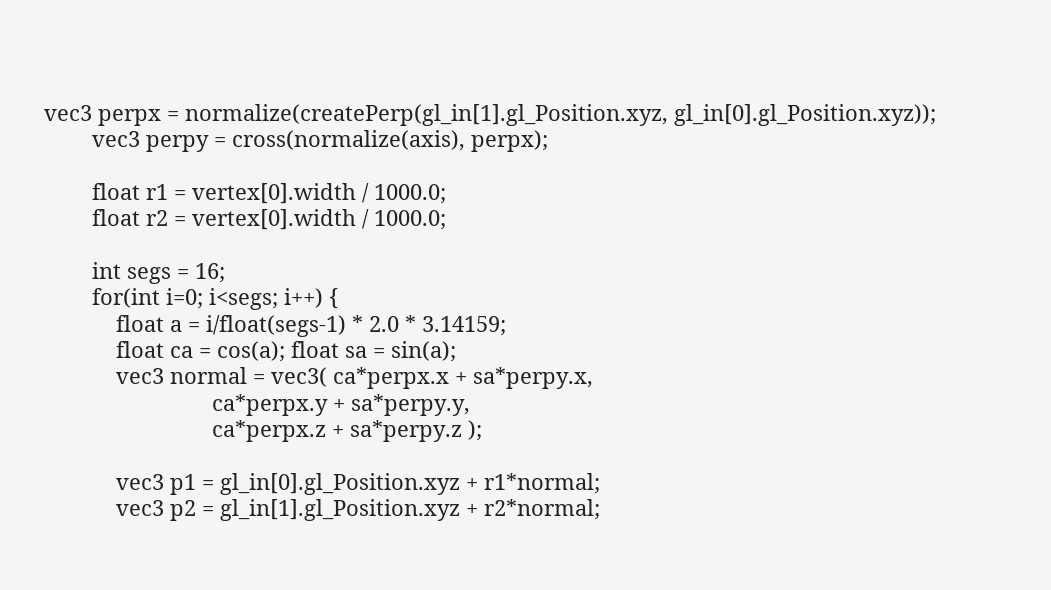vec3 perpx = normalize(createPerp(gl_in[1].gl_Position.xyz, gl_in[0].gl_Position.xyz));
        vec3 perpy = cross(normalize(axis), perpx);

        float r1 = vertex[0].width / 1000.0;
        float r2 = vertex[0].width / 1000.0;

        int segs = 16;
        for(int i=0; i<segs; i++) {
            float a = i/float(segs-1) * 2.0 * 3.14159;
            float ca = cos(a); float sa = sin(a);
            vec3 normal = vec3( ca*perpx.x + sa*perpy.x,
                            ca*perpx.y + sa*perpy.y,
                            ca*perpx.z + sa*perpy.z );

            vec3 p1 = gl_in[0].gl_Position.xyz + r1*normal;
            vec3 p2 = gl_in[1].gl_Position.xyz + r2*normal;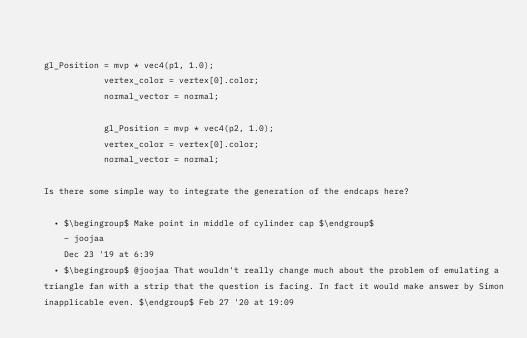gl_Position = mvp * vec4(p1, 1.0);
            vertex_color = vertex[0].color;
            normal_vector = normal;

            gl_Position = mvp * vec4(p2, 1.0);
            vertex_color = vertex[0].color;
            normal_vector = normal;

Is there some simple way to integrate the generation of the endcaps here?

  • $\begingroup$ Make point in middle of cylinder cap $\endgroup$
    – joojaa
    Dec 23 '19 at 6:39
  • $\begingroup$ @joojaa That wouldn't really change much about the problem of emulating a triangle fan with a strip that the question is facing. In fact it would make answer by Simon inapplicable even. $\endgroup$ Feb 27 '20 at 19:09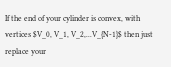If the end of your cylinder is convex, with vertices $V_0, V_1, V_2,...V_{N-1}$ then just replace your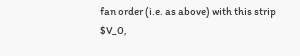fan order (i.e. as above) with this strip $V_0,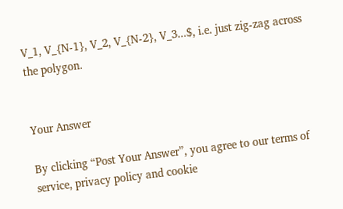V_1, V_{N-1}, V_2, V_{N-2}, V_3...$, i.e. just zig-zag across the polygon.


Your Answer

By clicking “Post Your Answer”, you agree to our terms of service, privacy policy and cookie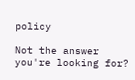policy

Not the answer you're looking for?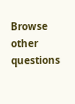Browse other questions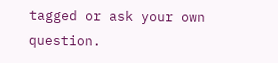tagged or ask your own question.